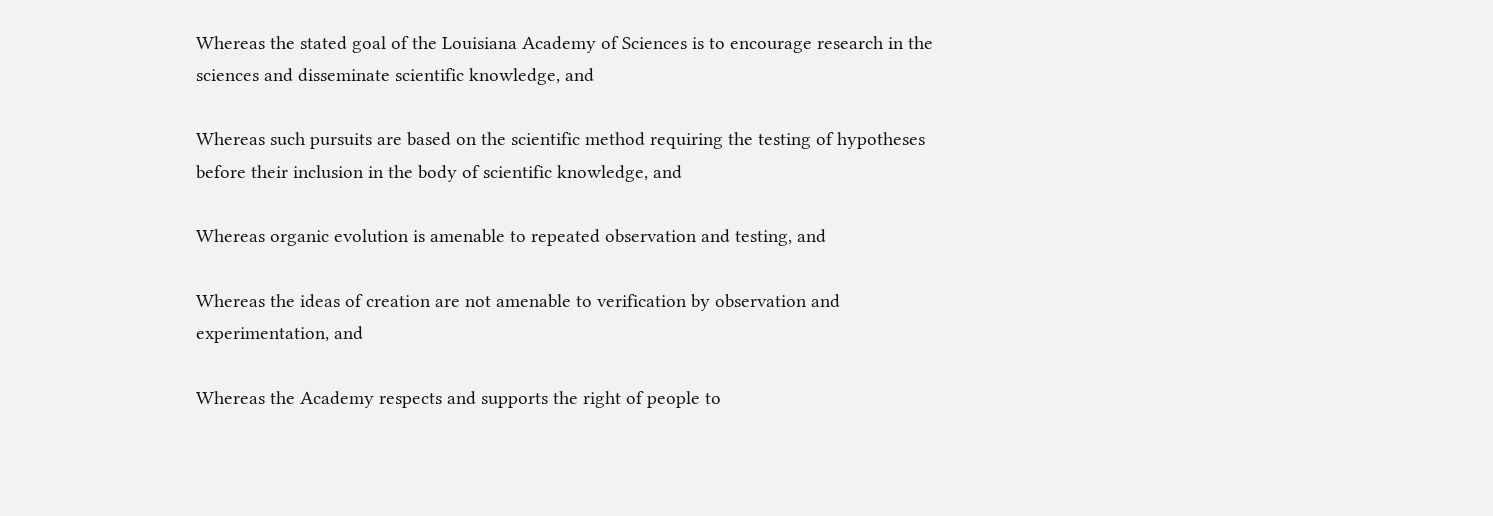Whereas the stated goal of the Louisiana Academy of Sciences is to encourage research in the sciences and disseminate scientific knowledge, and

Whereas such pursuits are based on the scientific method requiring the testing of hypotheses before their inclusion in the body of scientific knowledge, and

Whereas organic evolution is amenable to repeated observation and testing, and

Whereas the ideas of creation are not amenable to verification by observation and experimentation, and

Whereas the Academy respects and supports the right of people to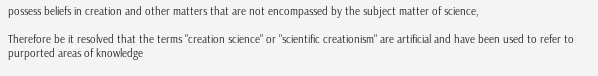possess beliefs in creation and other matters that are not encompassed by the subject matter of science,

Therefore be it resolved that the terms "creation science" or "scientific creationism" are artificial and have been used to refer to purported areas of knowledge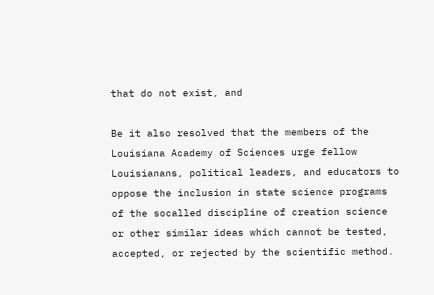that do not exist, and

Be it also resolved that the members of the Louisiana Academy of Sciences urge fellow Louisianans, political leaders, and educators to oppose the inclusion in state science programs of the socalled discipline of creation science or other similar ideas which cannot be tested, accepted, or rejected by the scientific method.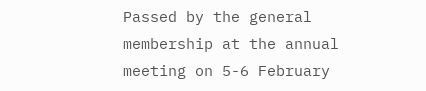Passed by the general membership at the annual meeting on 5-6 February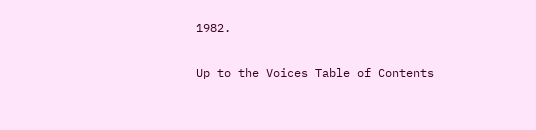1982.

Up to the Voices Table of Contents